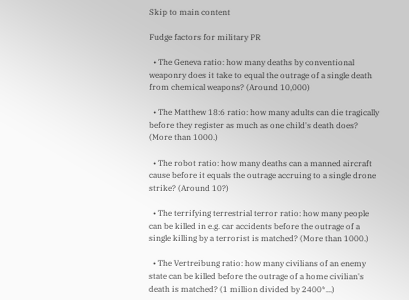Skip to main content

Fudge factors for military PR

  • The Geneva ratio: how many deaths by conventional weaponry does it take to equal the outrage of a single death from chemical weapons? (Around 10,000)

  • The Matthew 18:6 ratio: how many adults can die tragically before they register as much as one child's death does? (More than 1000.)

  • The robot ratio: how many deaths can a manned aircraft cause before it equals the outrage accruing to a single drone strike? (Around 10?)

  • The terrifying terrestrial terror ratio: how many people can be killed in e.g. car accidents before the outrage of a single killing by a terrorist is matched? (More than 1000.)

  • The Vertreibung ratio: how many civilians of an enemy state can be killed before the outrage of a home civilian's death is matched? (1 million divided by 2400*...)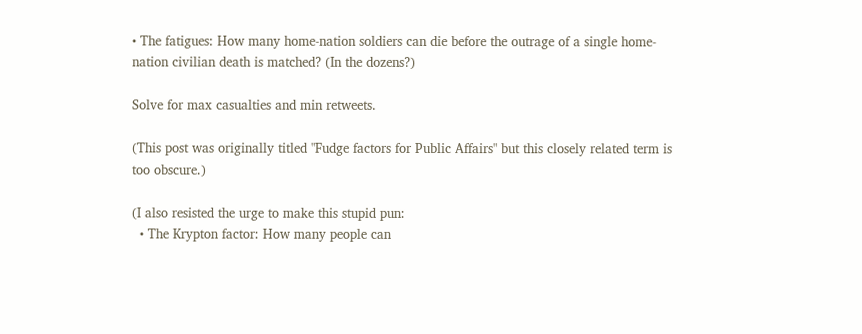• The fatigues: How many home-nation soldiers can die before the outrage of a single home-nation civilian death is matched? (In the dozens?)

Solve for max casualties and min retweets.

(This post was originally titled "Fudge factors for Public Affairs" but this closely related term is too obscure.)

(I also resisted the urge to make this stupid pun:
  • The Krypton factor: How many people can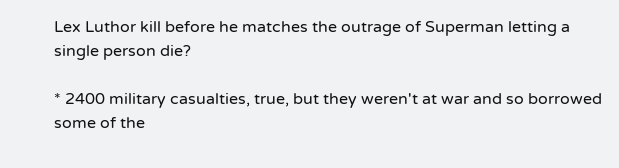Lex Luthor kill before he matches the outrage of Superman letting a single person die?

* 2400 military casualties, true, but they weren't at war and so borrowed some of the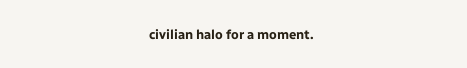civilian halo for a moment.